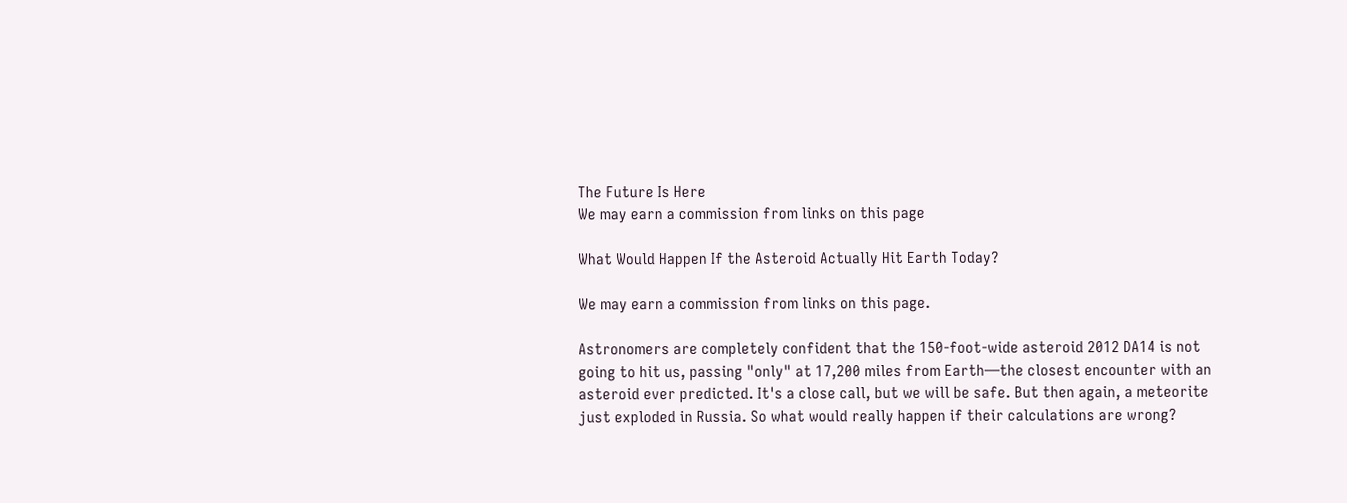The Future Is Here
We may earn a commission from links on this page

What Would Happen If the Asteroid Actually Hit Earth Today?

We may earn a commission from links on this page.

Astronomers are completely confident that the 150-foot-wide asteroid 2012 DA14 is not going to hit us, passing "only" at 17,200 miles from Earth—the closest encounter with an asteroid ever predicted. It's a close call, but we will be safe. But then again, a meteorite just exploded in Russia. So what would really happen if their calculations are wrong?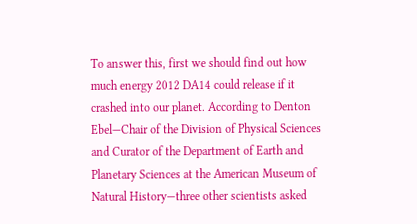To answer this, first we should find out how much energy 2012 DA14 could release if it crashed into our planet. According to Denton Ebel—Chair of the Division of Physical Sciences and Curator of the Department of Earth and Planetary Sciences at the American Museum of Natural History—three other scientists asked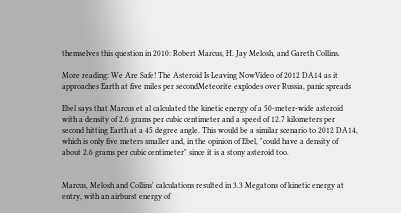themselves this question in 2010: Robert Marcus, H. Jay Melosh, and Gareth Collins.

More reading: We Are Safe! The Asteroid Is Leaving NowVideo of 2012 DA14 as it approaches Earth at five miles per secondMeteorite explodes over Russia, panic spreads

Ebel says that Marcus et al calculated the kinetic energy of a 50-meter-wide asteroid with a density of 2.6 grams per cubic centimeter and a speed of 12.7 kilometers per second hitting Earth at a 45 degree angle. This would be a similar scenario to 2012 DA14, which is only five meters smaller and, in the opinion of Ebel, "could have a density of about 2.6 grams per cubic centimeter" since it is a stony asteroid too.


Marcus, Melosh and Collins' calculations resulted in 3.3 Megatons of kinetic energy at entry, with an airburst energy of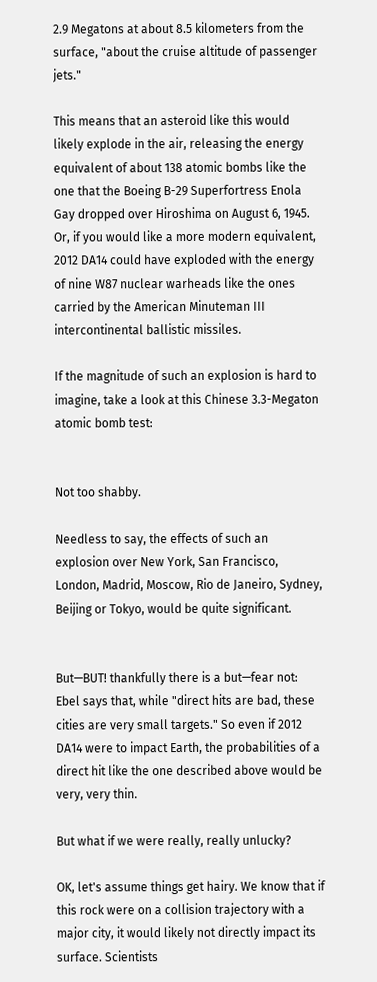2.9 Megatons at about 8.5 kilometers from the surface, "about the cruise altitude of passenger jets."

This means that an asteroid like this would likely explode in the air, releasing the energy equivalent of about 138 atomic bombs like the one that the Boeing B-29 Superfortress Enola Gay dropped over Hiroshima on August 6, 1945. Or, if you would like a more modern equivalent, 2012 DA14 could have exploded with the energy of nine W87 nuclear warheads like the ones carried by the American Minuteman III intercontinental ballistic missiles.

If the magnitude of such an explosion is hard to imagine, take a look at this Chinese 3.3-Megaton atomic bomb test:


Not too shabby.

Needless to say, the effects of such an explosion over New York, San Francisco, London, Madrid, Moscow, Rio de Janeiro, Sydney, Beijing or Tokyo, would be quite significant.


But—BUT! thankfully there is a but—fear not: Ebel says that, while "direct hits are bad, these cities are very small targets." So even if 2012 DA14 were to impact Earth, the probabilities of a direct hit like the one described above would be very, very thin.

But what if we were really, really unlucky?

OK, let's assume things get hairy. We know that if this rock were on a collision trajectory with a major city, it would likely not directly impact its surface. Scientists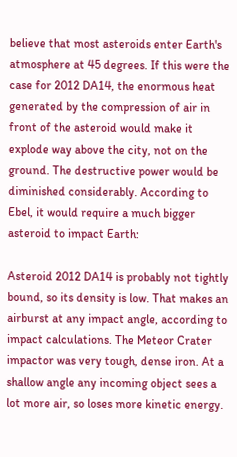believe that most asteroids enter Earth's atmosphere at 45 degrees. If this were the case for 2012 DA14, the enormous heat generated by the compression of air in front of the asteroid would make it explode way above the city, not on the ground. The destructive power would be diminished considerably. According to Ebel, it would require a much bigger asteroid to impact Earth:

Asteroid 2012 DA14 is probably not tightly bound, so its density is low. That makes an airburst at any impact angle, according to impact calculations. The Meteor Crater impactor was very tough, dense iron. At a shallow angle any incoming object sees a lot more air, so loses more kinetic energy.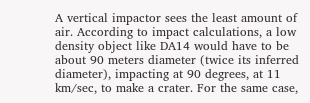A vertical impactor sees the least amount of air. According to impact calculations, a low density object like DA14 would have to be about 90 meters diameter (twice its inferred diameter), impacting at 90 degrees, at 11 km/sec, to make a crater. For the same case,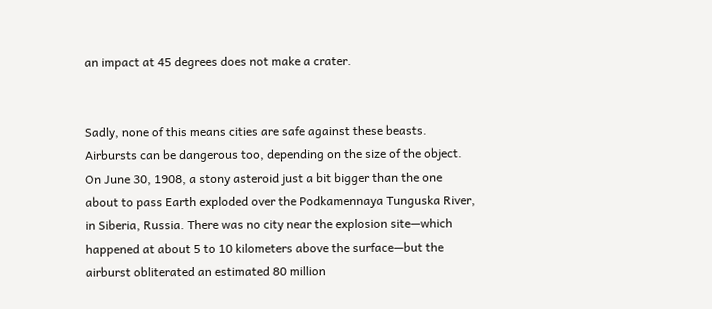an impact at 45 degrees does not make a crater.


Sadly, none of this means cities are safe against these beasts. Airbursts can be dangerous too, depending on the size of the object. On June 30, 1908, a stony asteroid just a bit bigger than the one about to pass Earth exploded over the Podkamennaya Tunguska River, in Siberia, Russia. There was no city near the explosion site—which happened at about 5 to 10 kilometers above the surface—but the airburst obliterated an estimated 80 million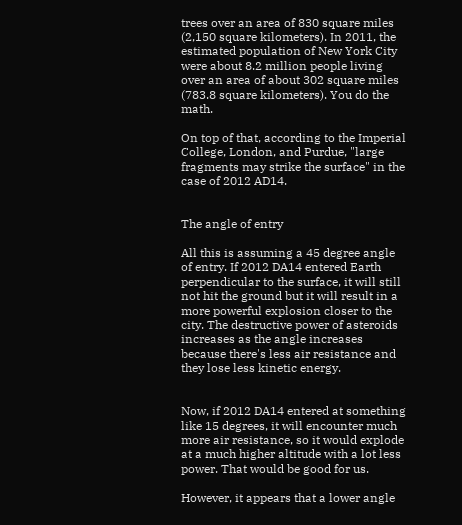trees over an area of 830 square miles (2,150 square kilometers). In 2011, the estimated population of New York City were about 8.2 million people living over an area of about 302 square miles (783.8 square kilometers). You do the math.

On top of that, according to the Imperial College, London, and Purdue, "large fragments may strike the surface" in the case of 2012 AD14.


The angle of entry

All this is assuming a 45 degree angle of entry. If 2012 DA14 entered Earth perpendicular to the surface, it will still not hit the ground but it will result in a more powerful explosion closer to the city. The destructive power of asteroids increases as the angle increases because there's less air resistance and they lose less kinetic energy.


Now, if 2012 DA14 entered at something like 15 degrees, it will encounter much more air resistance, so it would explode at a much higher altitude with a lot less power. That would be good for us.

However, it appears that a lower angle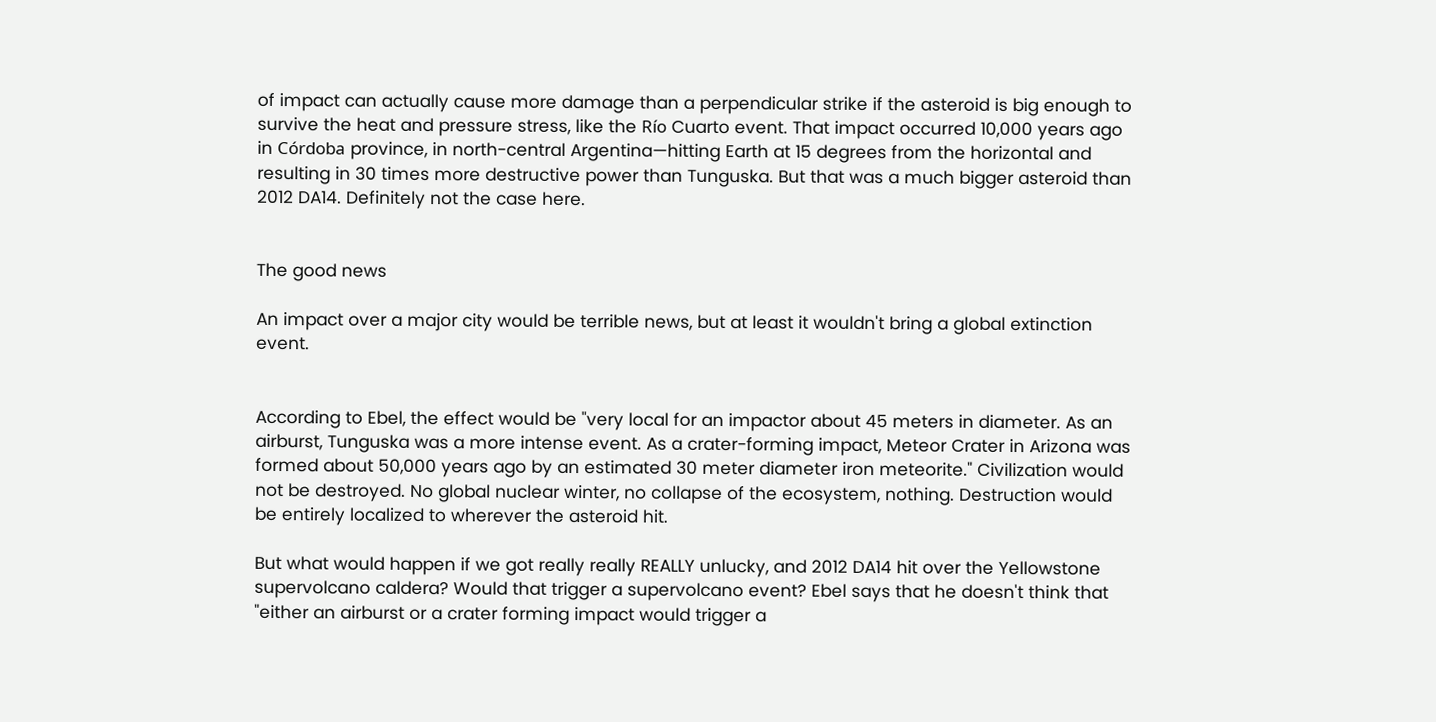of impact can actually cause more damage than a perpendicular strike if the asteroid is big enough to survive the heat and pressure stress, like the Río Cuarto event. That impact occurred 10,000 years ago in Córdoba province, in north-central Argentina—hitting Earth at 15 degrees from the horizontal and resulting in 30 times more destructive power than Tunguska. But that was a much bigger asteroid than 2012 DA14. Definitely not the case here.


The good news

An impact over a major city would be terrible news, but at least it wouldn't bring a global extinction event.


According to Ebel, the effect would be "very local for an impactor about 45 meters in diameter. As an airburst, Tunguska was a more intense event. As a crater-forming impact, Meteor Crater in Arizona was formed about 50,000 years ago by an estimated 30 meter diameter iron meteorite." Civilization would not be destroyed. No global nuclear winter, no collapse of the ecosystem, nothing. Destruction would be entirely localized to wherever the asteroid hit.

But what would happen if we got really really REALLY unlucky, and 2012 DA14 hit over the Yellowstone supervolcano caldera? Would that trigger a supervolcano event? Ebel says that he doesn't think that "either an airburst or a crater forming impact would trigger a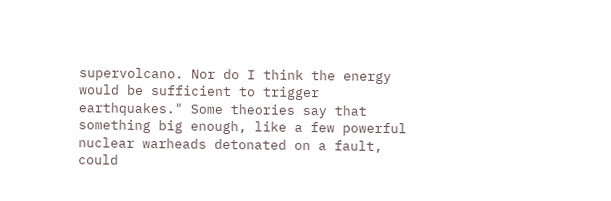supervolcano. Nor do I think the energy would be sufficient to trigger earthquakes." Some theories say that something big enough, like a few powerful nuclear warheads detonated on a fault, could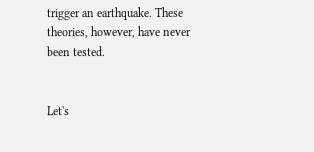trigger an earthquake. These theories, however, have never been tested.


Let's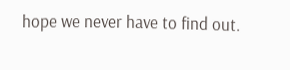hope we never have to find out.